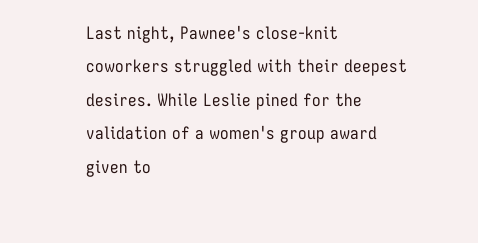Last night, Pawnee's close-knit coworkers struggled with their deepest desires. While Leslie pined for the validation of a women's group award given to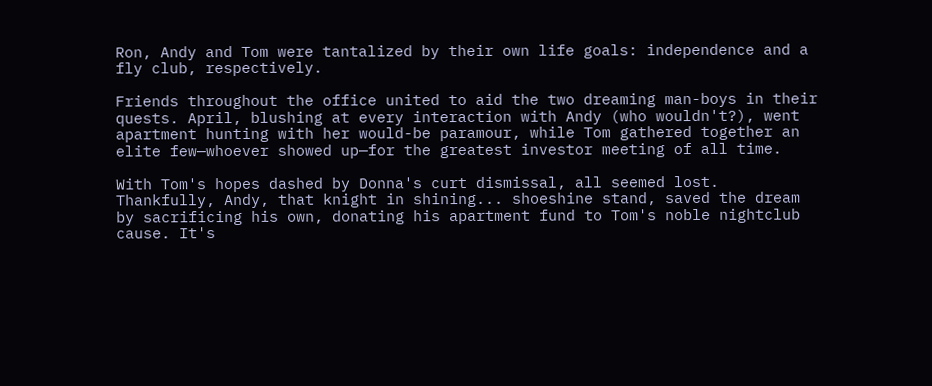Ron, Andy and Tom were tantalized by their own life goals: independence and a fly club, respectively.

Friends throughout the office united to aid the two dreaming man-boys in their quests. April, blushing at every interaction with Andy (who wouldn't?), went apartment hunting with her would-be paramour, while Tom gathered together an elite few—whoever showed up—for the greatest investor meeting of all time.

With Tom's hopes dashed by Donna's curt dismissal, all seemed lost. Thankfully, Andy, that knight in shining... shoeshine stand, saved the dream by sacrificing his own, donating his apartment fund to Tom's noble nightclub cause. It's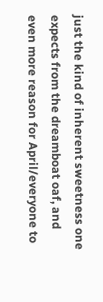just the kind of inherent sweetness one expects from the dreamboat oaf, and even more reason for April/everyone to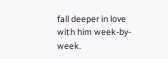fall deeper in love with him week-by-week.